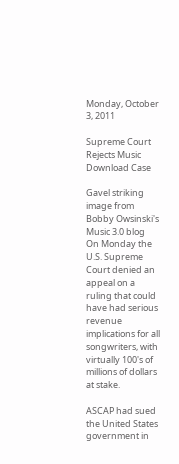Monday, October 3, 2011

Supreme Court Rejects Music Download Case

Gavel striking image from Bobby Owsinski's Music 3.0 blog
On Monday the U.S. Supreme Court denied an appeal on a ruling that could have had serious revenue implications for all songwriters, with virtually 100's of millions of dollars at stake.

ASCAP had sued the United States government in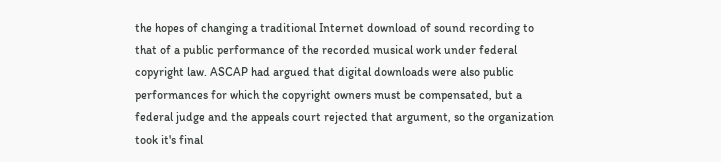the hopes of changing a traditional Internet download of sound recording to that of a public performance of the recorded musical work under federal copyright law. ASCAP had argued that digital downloads were also public performances for which the copyright owners must be compensated, but a federal judge and the appeals court rejected that argument, so the organization took it's final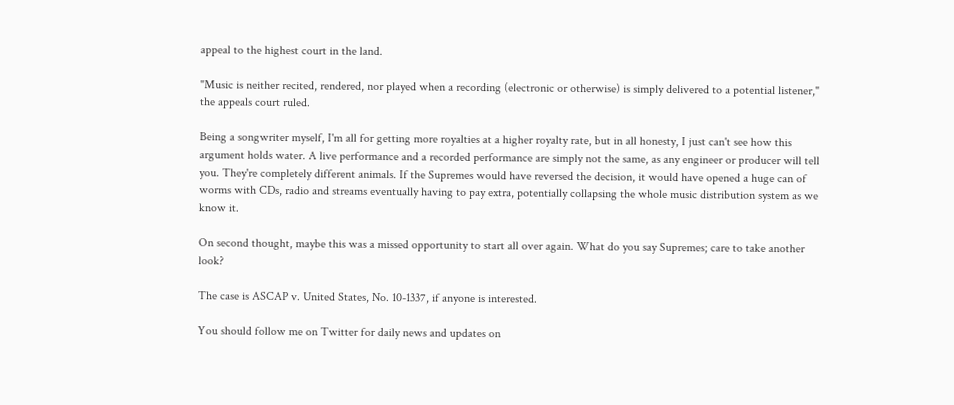appeal to the highest court in the land.

"Music is neither recited, rendered, nor played when a recording (electronic or otherwise) is simply delivered to a potential listener," the appeals court ruled.

Being a songwriter myself, I'm all for getting more royalties at a higher royalty rate, but in all honesty, I just can't see how this argument holds water. A live performance and a recorded performance are simply not the same, as any engineer or producer will tell you. They're completely different animals. If the Supremes would have reversed the decision, it would have opened a huge can of worms with CDs, radio and streams eventually having to pay extra, potentially collapsing the whole music distribution system as we know it.

On second thought, maybe this was a missed opportunity to start all over again. What do you say Supremes; care to take another look?

The case is ASCAP v. United States, No. 10-1337, if anyone is interested.

You should follow me on Twitter for daily news and updates on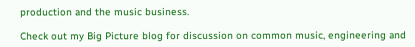production and the music business.

Check out my Big Picture blog for discussion on common music, engineering and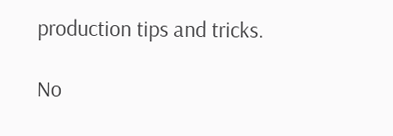production tips and tricks.

No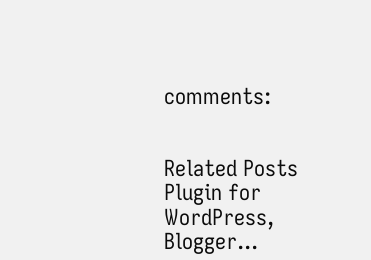comments:


Related Posts Plugin for WordPress, Blogger...